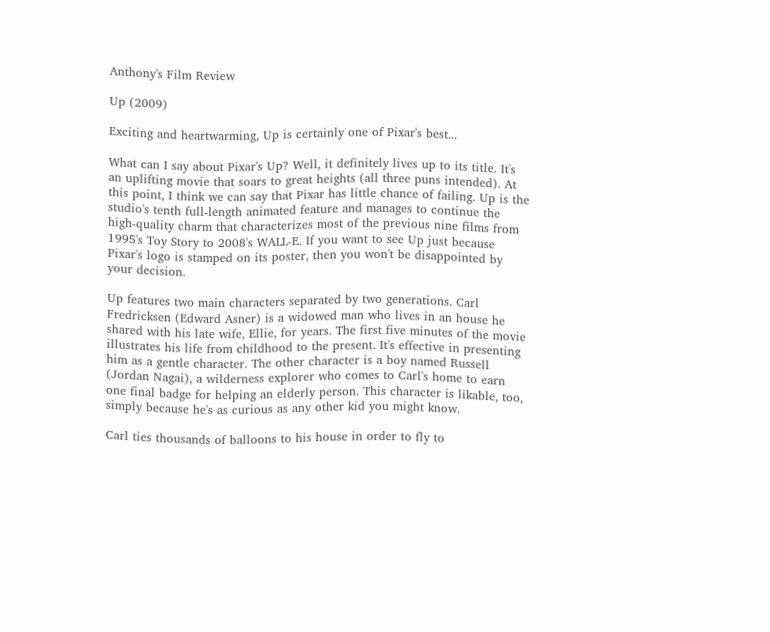Anthony's Film Review

Up (2009)

Exciting and heartwarming, Up is certainly one of Pixar's best...

What can I say about Pixar's Up? Well, it definitely lives up to its title. It's an uplifting movie that soars to great heights (all three puns intended). At this point, I think we can say that Pixar has little chance of failing. Up is the studio's tenth full-length animated feature and manages to continue the high-quality charm that characterizes most of the previous nine films from 1995's Toy Story to 2008's WALL-E. If you want to see Up just because Pixar's logo is stamped on its poster, then you won't be disappointed by your decision.

Up features two main characters separated by two generations. Carl Fredricksen (Edward Asner) is a widowed man who lives in an house he shared with his late wife, Ellie, for years. The first five minutes of the movie illustrates his life from childhood to the present. It's effective in presenting him as a gentle character. The other character is a boy named Russell (Jordan Nagai), a wilderness explorer who comes to Carl's home to earn one final badge for helping an elderly person. This character is likable, too, simply because he's as curious as any other kid you might know.

Carl ties thousands of balloons to his house in order to fly to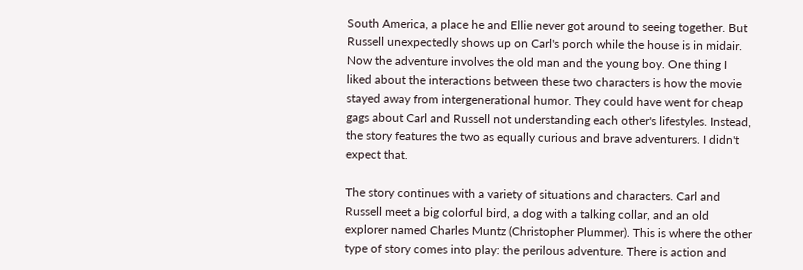South America, a place he and Ellie never got around to seeing together. But Russell unexpectedly shows up on Carl's porch while the house is in midair. Now the adventure involves the old man and the young boy. One thing I liked about the interactions between these two characters is how the movie stayed away from intergenerational humor. They could have went for cheap gags about Carl and Russell not understanding each other's lifestyles. Instead, the story features the two as equally curious and brave adventurers. I didn't expect that.

The story continues with a variety of situations and characters. Carl and Russell meet a big colorful bird, a dog with a talking collar, and an old explorer named Charles Muntz (Christopher Plummer). This is where the other type of story comes into play: the perilous adventure. There is action and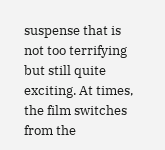suspense that is not too terrifying but still quite exciting. At times, the film switches from the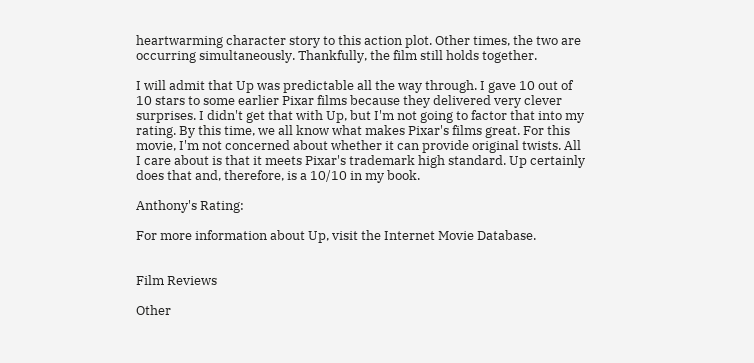heartwarming character story to this action plot. Other times, the two are occurring simultaneously. Thankfully, the film still holds together.

I will admit that Up was predictable all the way through. I gave 10 out of 10 stars to some earlier Pixar films because they delivered very clever surprises. I didn't get that with Up, but I'm not going to factor that into my rating. By this time, we all know what makes Pixar's films great. For this movie, I'm not concerned about whether it can provide original twists. All I care about is that it meets Pixar's trademark high standard. Up certainly does that and, therefore, is a 10/10 in my book.

Anthony's Rating:

For more information about Up, visit the Internet Movie Database.


Film Reviews

Other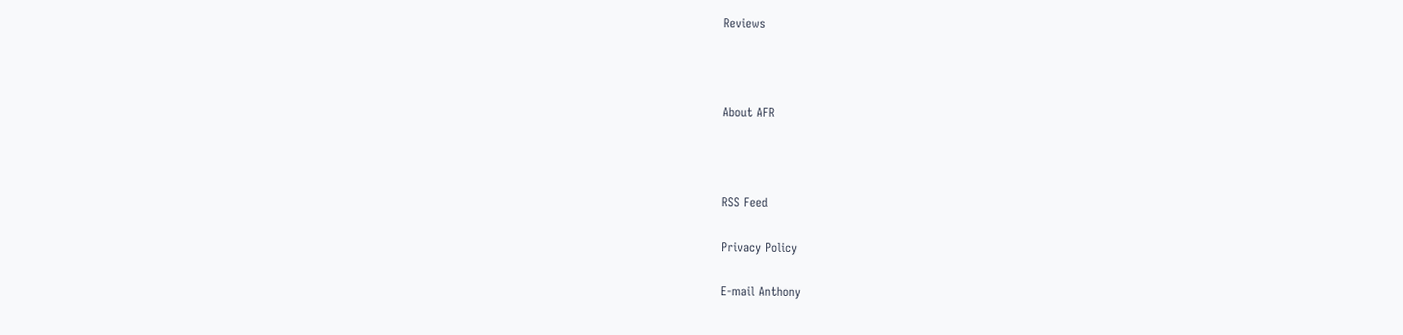Reviews



About AFR



RSS Feed

Privacy Policy

E-mail Anthony